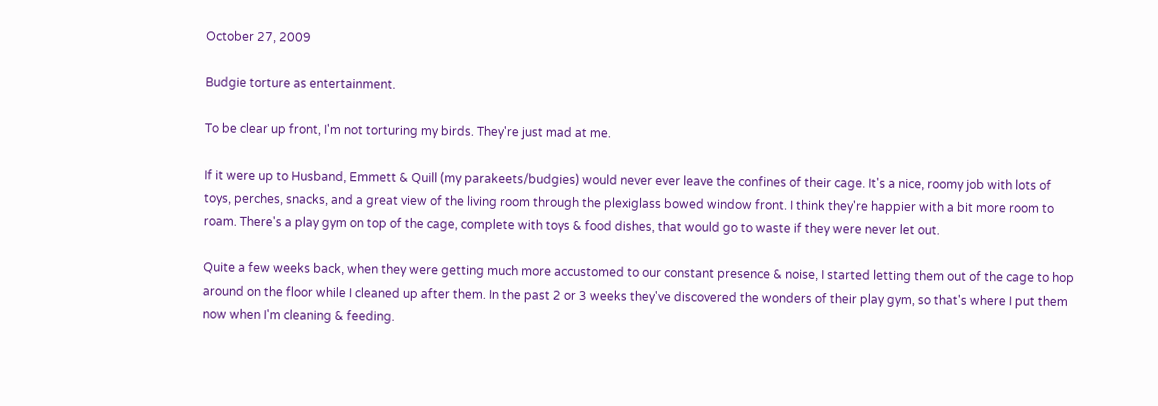October 27, 2009

Budgie torture as entertainment.

To be clear up front, I'm not torturing my birds. They're just mad at me.

If it were up to Husband, Emmett & Quill (my parakeets/budgies) would never ever leave the confines of their cage. It's a nice, roomy job with lots of toys, perches, snacks, and a great view of the living room through the plexiglass bowed window front. I think they're happier with a bit more room to roam. There's a play gym on top of the cage, complete with toys & food dishes, that would go to waste if they were never let out.

Quite a few weeks back, when they were getting much more accustomed to our constant presence & noise, I started letting them out of the cage to hop around on the floor while I cleaned up after them. In the past 2 or 3 weeks they've discovered the wonders of their play gym, so that's where I put them now when I'm cleaning & feeding.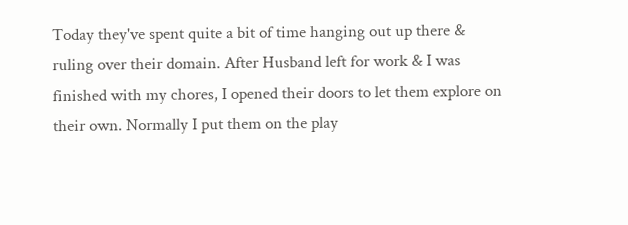Today they've spent quite a bit of time hanging out up there & ruling over their domain. After Husband left for work & I was finished with my chores, I opened their doors to let them explore on their own. Normally I put them on the play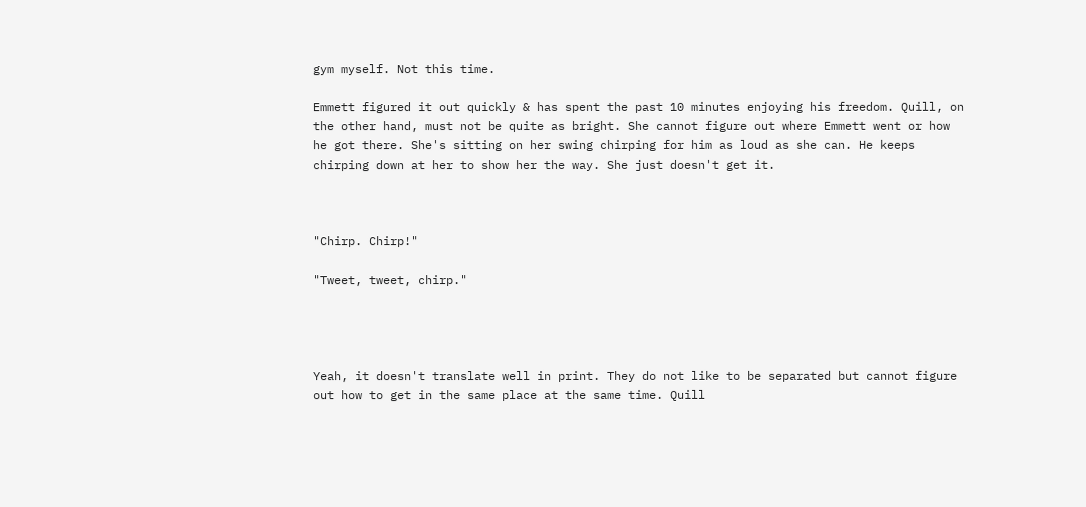gym myself. Not this time.

Emmett figured it out quickly & has spent the past 10 minutes enjoying his freedom. Quill, on the other hand, must not be quite as bright. She cannot figure out where Emmett went or how he got there. She's sitting on her swing chirping for him as loud as she can. He keeps chirping down at her to show her the way. She just doesn't get it.



"Chirp. Chirp!"

"Tweet, tweet, chirp."




Yeah, it doesn't translate well in print. They do not like to be separated but cannot figure out how to get in the same place at the same time. Quill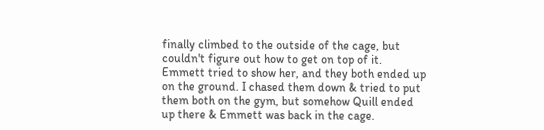finally climbed to the outside of the cage, but couldn't figure out how to get on top of it. Emmett tried to show her, and they both ended up on the ground. I chased them down & tried to put them both on the gym, but somehow Quill ended up there & Emmett was back in the cage.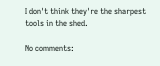I don't think they're the sharpest tools in the shed.

No comments: